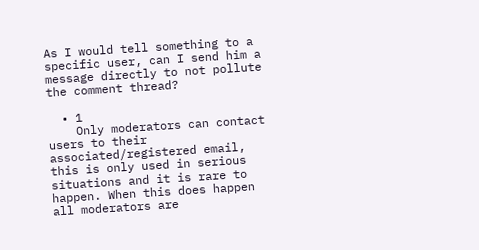As I would tell something to a specific user, can I send him a message directly to not pollute the comment thread?

  • 1
    Only moderators can contact users to their associated/registered email, this is only used in serious situations and it is rare to happen. When this does happen all moderators are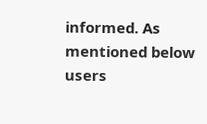informed. As mentioned below users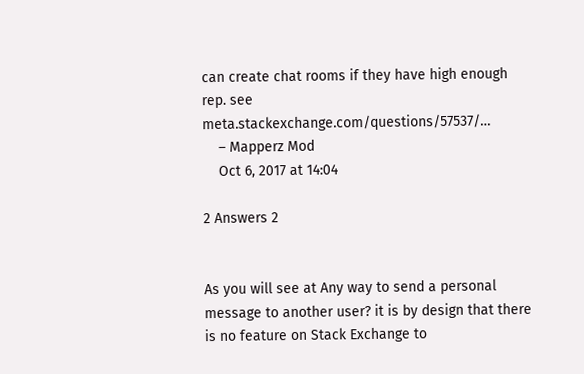can create chat rooms if they have high enough rep. see meta.stackexchange.com/questions/57537/…
    – Mapperz Mod
    Oct 6, 2017 at 14:04

2 Answers 2


As you will see at Any way to send a personal message to another user? it is by design that there is no feature on Stack Exchange to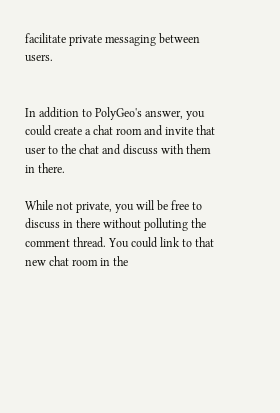facilitate private messaging between users.


In addition to PolyGeo's answer, you could create a chat room and invite that user to the chat and discuss with them in there.

While not private, you will be free to discuss in there without polluting the comment thread. You could link to that new chat room in the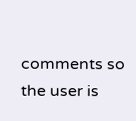comments so the user is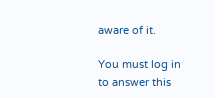aware of it.

You must log in to answer this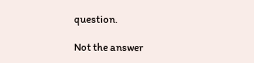question.

Not the answer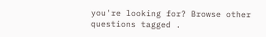you're looking for? Browse other questions tagged .